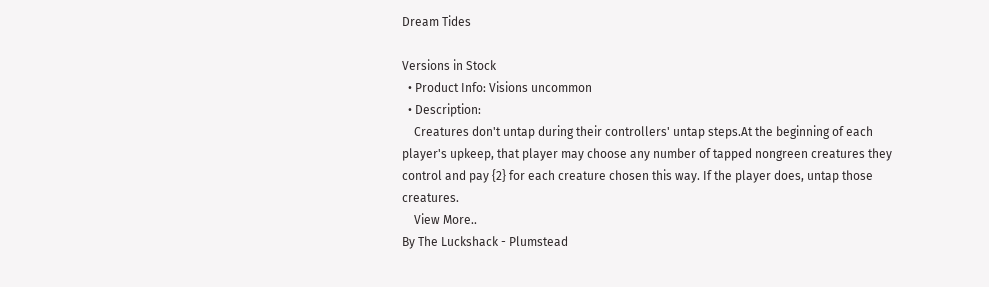Dream Tides

Versions in Stock
  • Product Info: Visions uncommon
  • Description:
    Creatures don't untap during their controllers' untap steps.At the beginning of each player's upkeep, that player may choose any number of tapped nongreen creatures they control and pay {2} for each creature chosen this way. If the player does, untap those creatures.
    View More..
By The Luckshack - Plumstead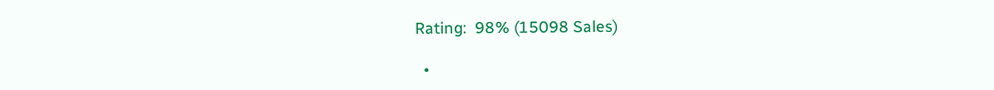Rating:  98% (15098 Sales)

  •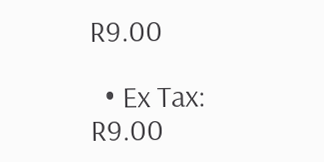R9.00

  • Ex Tax: R9.00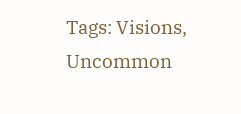Tags: Visions, Uncommon